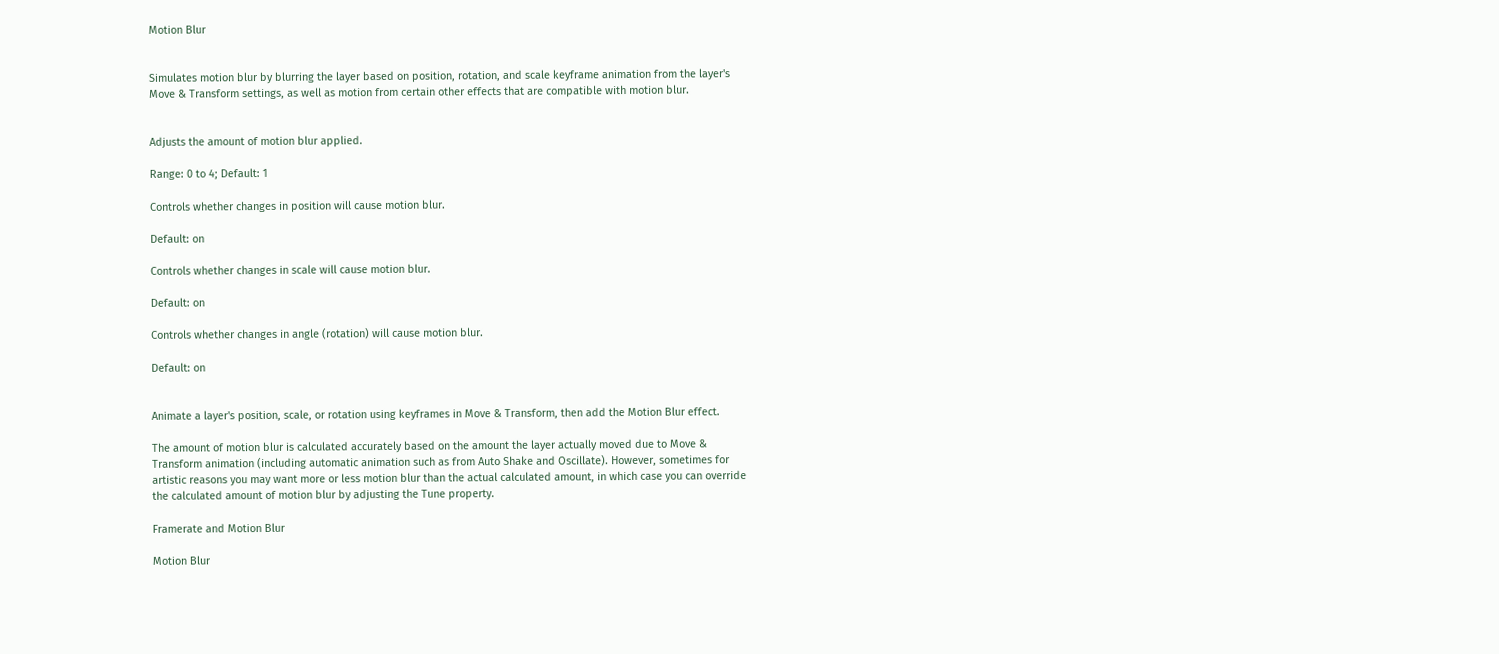Motion Blur


Simulates motion blur by blurring the layer based on position, rotation, and scale keyframe animation from the layer's Move & Transform settings, as well as motion from certain other effects that are compatible with motion blur.


Adjusts the amount of motion blur applied.

Range: 0 to 4; Default: 1

Controls whether changes in position will cause motion blur.

Default: on

Controls whether changes in scale will cause motion blur.

Default: on

Controls whether changes in angle (rotation) will cause motion blur.

Default: on


Animate a layer's position, scale, or rotation using keyframes in Move & Transform, then add the Motion Blur effect.

The amount of motion blur is calculated accurately based on the amount the layer actually moved due to Move & Transform animation (including automatic animation such as from Auto Shake and Oscillate). However, sometimes for artistic reasons you may want more or less motion blur than the actual calculated amount, in which case you can override the calculated amount of motion blur by adjusting the Tune property.

Framerate and Motion Blur

Motion Blur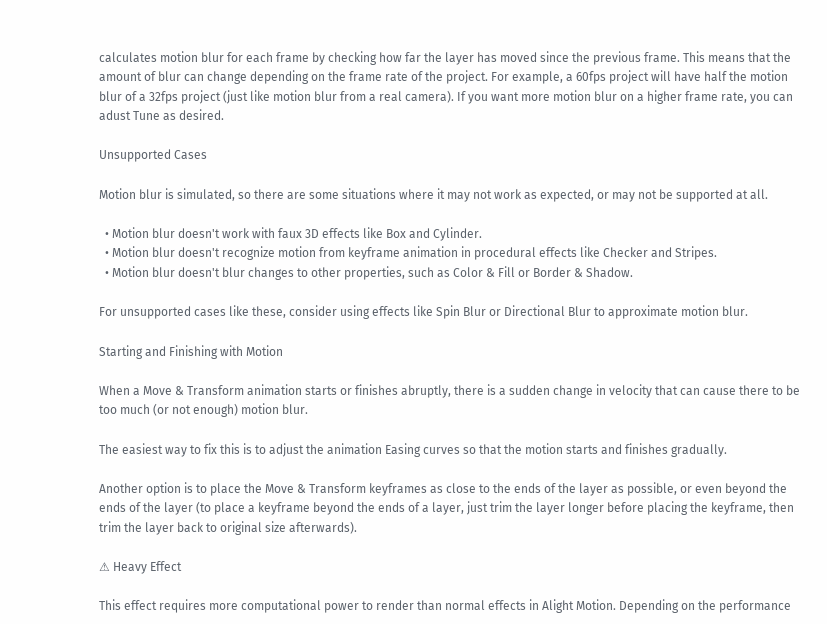calculates motion blur for each frame by checking how far the layer has moved since the previous frame. This means that the amount of blur can change depending on the frame rate of the project. For example, a 60fps project will have half the motion blur of a 32fps project (just like motion blur from a real camera). If you want more motion blur on a higher frame rate, you can adust Tune as desired.

Unsupported Cases

Motion blur is simulated, so there are some situations where it may not work as expected, or may not be supported at all.

  • Motion blur doesn't work with faux 3D effects like Box and Cylinder.
  • Motion blur doesn't recognize motion from keyframe animation in procedural effects like Checker and Stripes.
  • Motion blur doesn't blur changes to other properties, such as Color & Fill or Border & Shadow.

For unsupported cases like these, consider using effects like Spin Blur or Directional Blur to approximate motion blur.

Starting and Finishing with Motion

When a Move & Transform animation starts or finishes abruptly, there is a sudden change in velocity that can cause there to be too much (or not enough) motion blur.

The easiest way to fix this is to adjust the animation Easing curves so that the motion starts and finishes gradually.

Another option is to place the Move & Transform keyframes as close to the ends of the layer as possible, or even beyond the ends of the layer (to place a keyframe beyond the ends of a layer, just trim the layer longer before placing the keyframe, then trim the layer back to original size afterwards).

⚠ Heavy Effect

This effect requires more computational power to render than normal effects in Alight Motion. Depending on the performance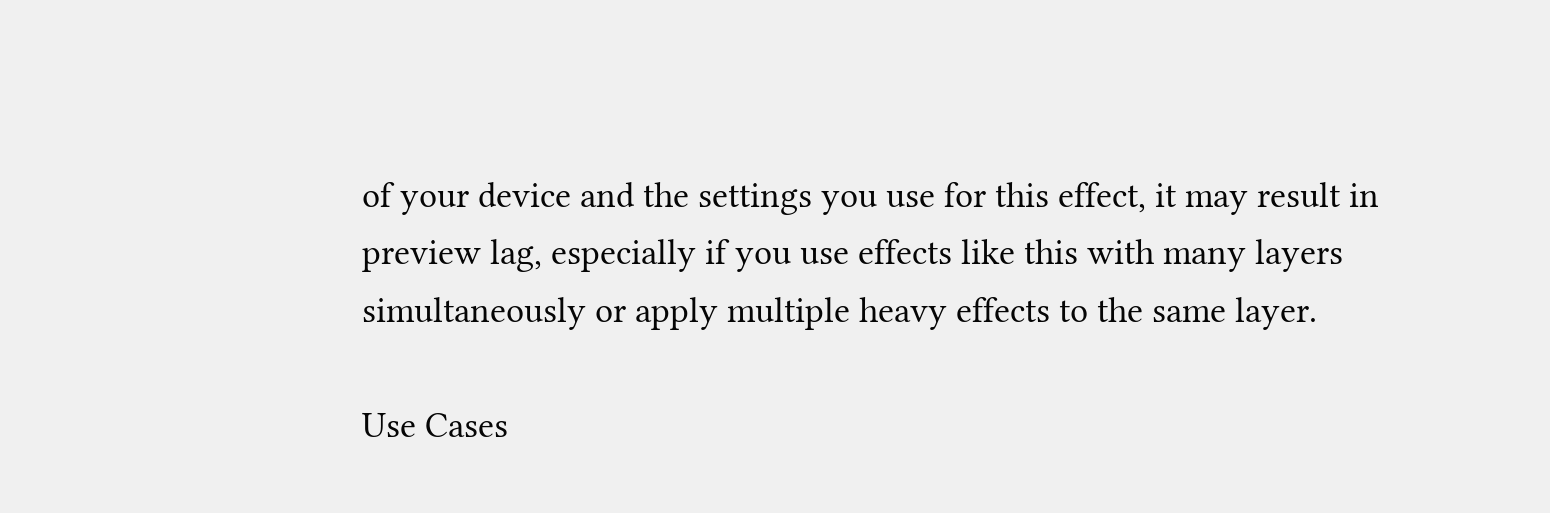of your device and the settings you use for this effect, it may result in preview lag, especially if you use effects like this with many layers simultaneously or apply multiple heavy effects to the same layer.

Use Cases